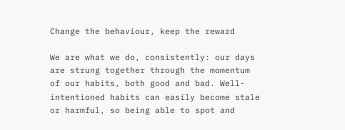Change the behaviour, keep the reward

We are what we do, consistently: our days are strung together through the momentum of our habits, both good and bad. Well-intentioned habits can easily become stale or harmful, so being able to spot and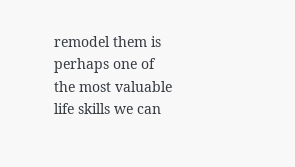remodel them is perhaps one of the most valuable life skills we can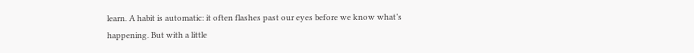learn. A habit is automatic: it often flashes past our eyes before we know what’s happening. But with a little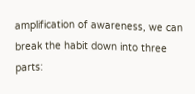amplification of awareness, we can break the habit down into three parts: